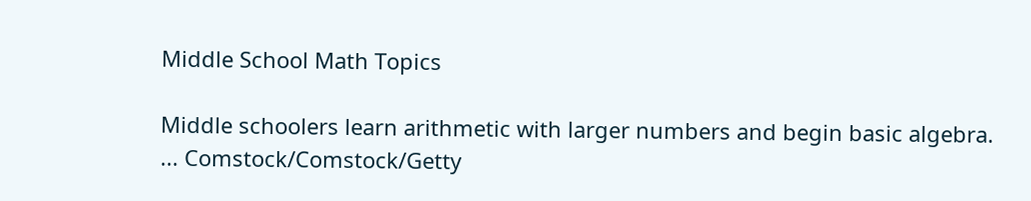Middle School Math Topics

Middle schoolers learn arithmetic with larger numbers and begin basic algebra.
... Comstock/Comstock/Getty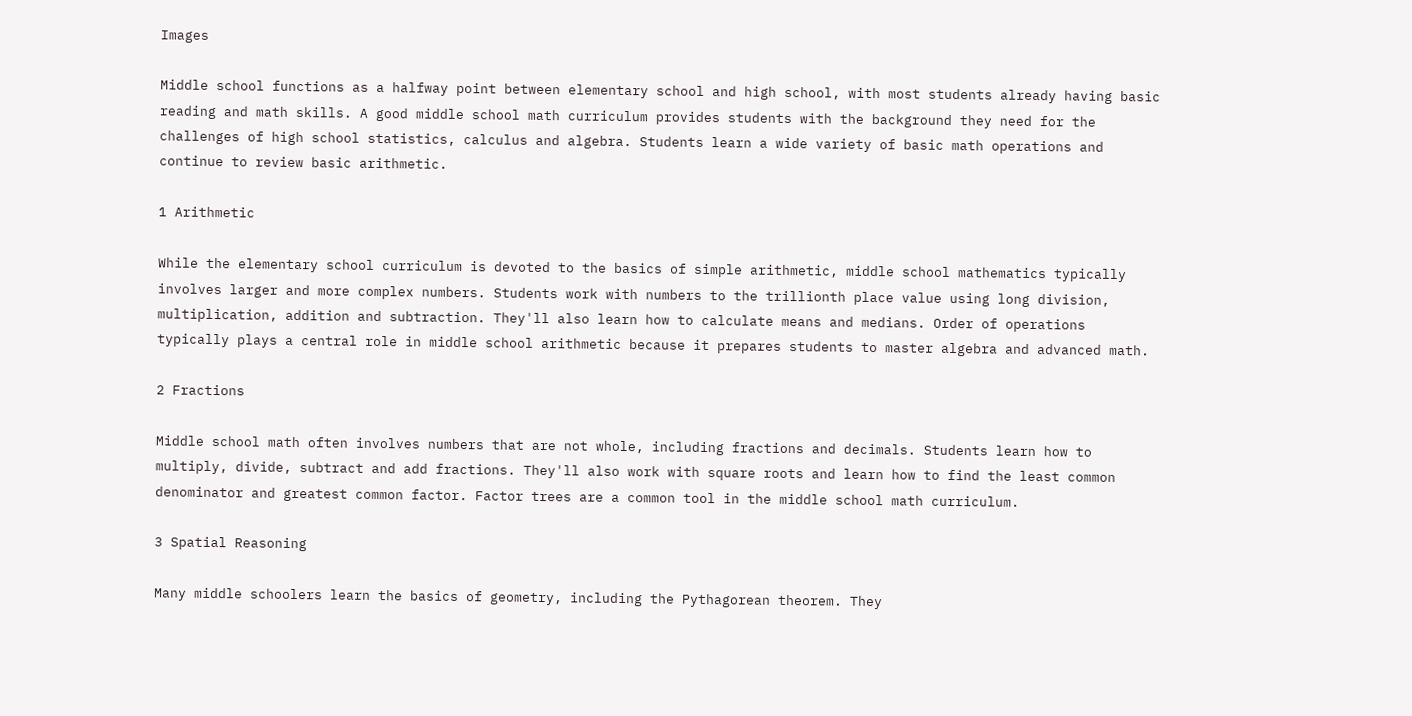Images

Middle school functions as a halfway point between elementary school and high school, with most students already having basic reading and math skills. A good middle school math curriculum provides students with the background they need for the challenges of high school statistics, calculus and algebra. Students learn a wide variety of basic math operations and continue to review basic arithmetic.

1 Arithmetic

While the elementary school curriculum is devoted to the basics of simple arithmetic, middle school mathematics typically involves larger and more complex numbers. Students work with numbers to the trillionth place value using long division, multiplication, addition and subtraction. They'll also learn how to calculate means and medians. Order of operations typically plays a central role in middle school arithmetic because it prepares students to master algebra and advanced math.

2 Fractions

Middle school math often involves numbers that are not whole, including fractions and decimals. Students learn how to multiply, divide, subtract and add fractions. They'll also work with square roots and learn how to find the least common denominator and greatest common factor. Factor trees are a common tool in the middle school math curriculum.

3 Spatial Reasoning

Many middle schoolers learn the basics of geometry, including the Pythagorean theorem. They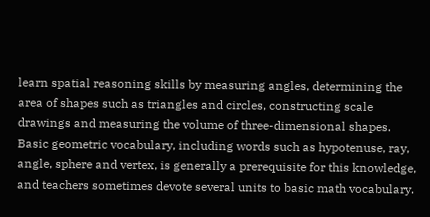learn spatial reasoning skills by measuring angles, determining the area of shapes such as triangles and circles, constructing scale drawings and measuring the volume of three-dimensional shapes. Basic geometric vocabulary, including words such as hypotenuse, ray, angle, sphere and vertex, is generally a prerequisite for this knowledge, and teachers sometimes devote several units to basic math vocabulary.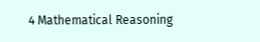4 Mathematical Reasoning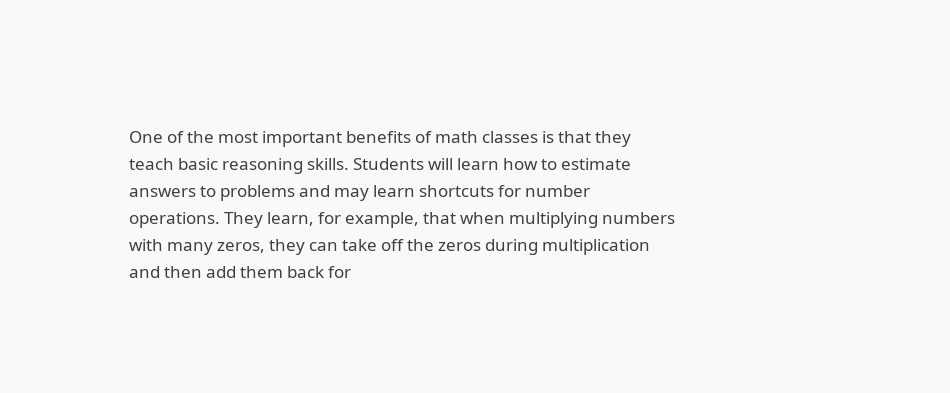One of the most important benefits of math classes is that they teach basic reasoning skills. Students will learn how to estimate answers to problems and may learn shortcuts for number operations. They learn, for example, that when multiplying numbers with many zeros, they can take off the zeros during multiplication and then add them back for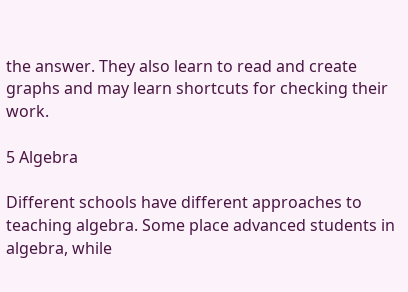the answer. They also learn to read and create graphs and may learn shortcuts for checking their work.

5 Algebra

Different schools have different approaches to teaching algebra. Some place advanced students in algebra, while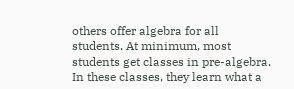others offer algebra for all students. At minimum, most students get classes in pre-algebra. In these classes, they learn what a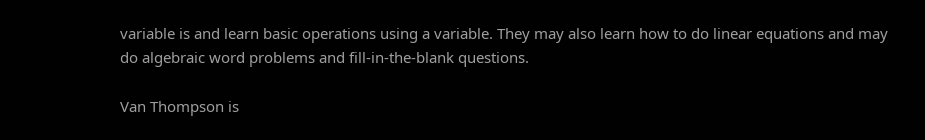variable is and learn basic operations using a variable. They may also learn how to do linear equations and may do algebraic word problems and fill-in-the-blank questions.

Van Thompson is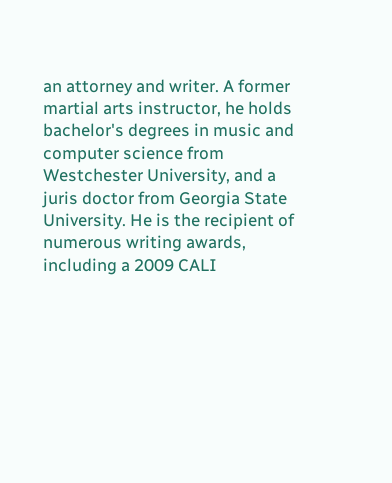an attorney and writer. A former martial arts instructor, he holds bachelor's degrees in music and computer science from Westchester University, and a juris doctor from Georgia State University. He is the recipient of numerous writing awards, including a 2009 CALI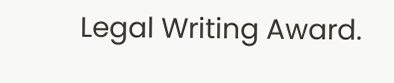Legal Writing Award.